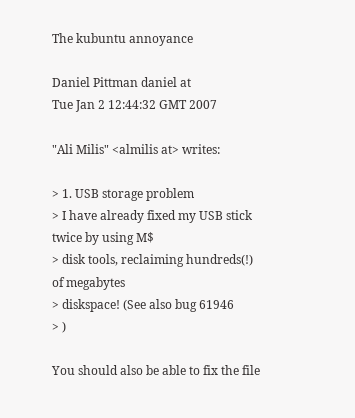The kubuntu annoyance

Daniel Pittman daniel at
Tue Jan 2 12:44:32 GMT 2007

"Ali Milis" <almilis at> writes:

> 1. USB storage problem
> I have already fixed my USB stick twice by using M$
> disk tools, reclaiming hundreds(!) of megabytes
> diskspace! (See also bug 61946
> )

You should also be able to fix the file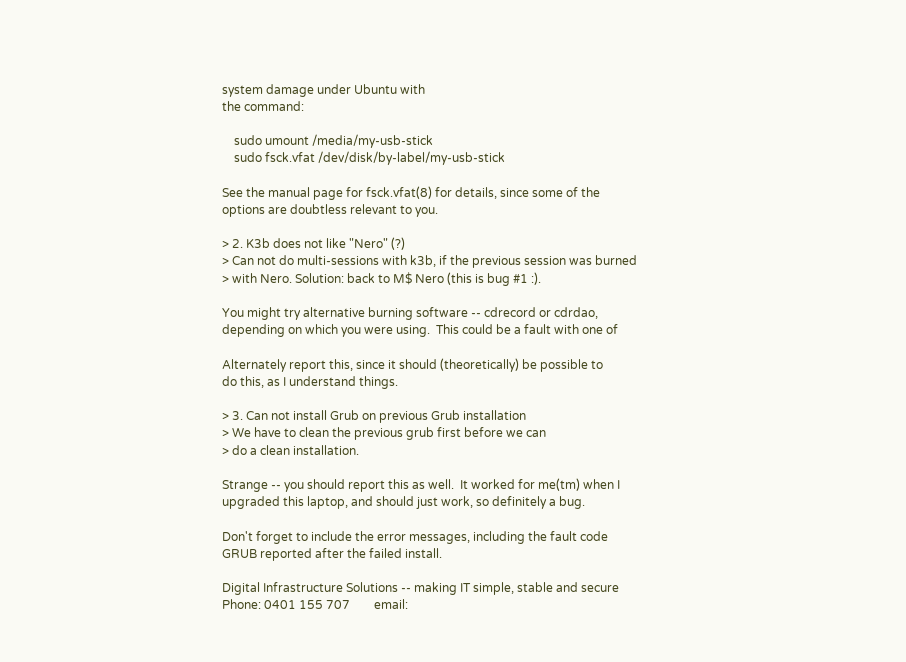system damage under Ubuntu with
the command:

    sudo umount /media/my-usb-stick
    sudo fsck.vfat /dev/disk/by-label/my-usb-stick

See the manual page for fsck.vfat(8) for details, since some of the
options are doubtless relevant to you.

> 2. K3b does not like "Nero" (?)
> Can not do multi-sessions with k3b, if the previous session was burned
> with Nero. Solution: back to M$ Nero (this is bug #1 :).

You might try alternative burning software -- cdrecord or cdrdao,
depending on which you were using.  This could be a fault with one of

Alternately report this, since it should (theoretically) be possible to
do this, as I understand things.

> 3. Can not install Grub on previous Grub installation
> We have to clean the previous grub first before we can
> do a clean installation.

Strange -- you should report this as well.  It worked for me(tm) when I
upgraded this laptop, and should just work, so definitely a bug.

Don't forget to include the error messages, including the fault code
GRUB reported after the failed install.

Digital Infrastructure Solutions -- making IT simple, stable and secure
Phone: 0401 155 707        email: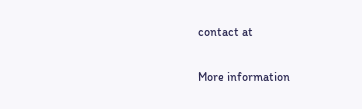contact at

More information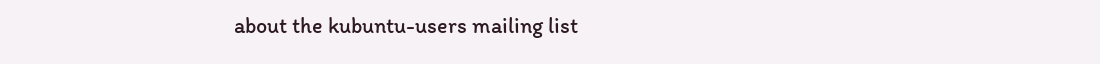about the kubuntu-users mailing list